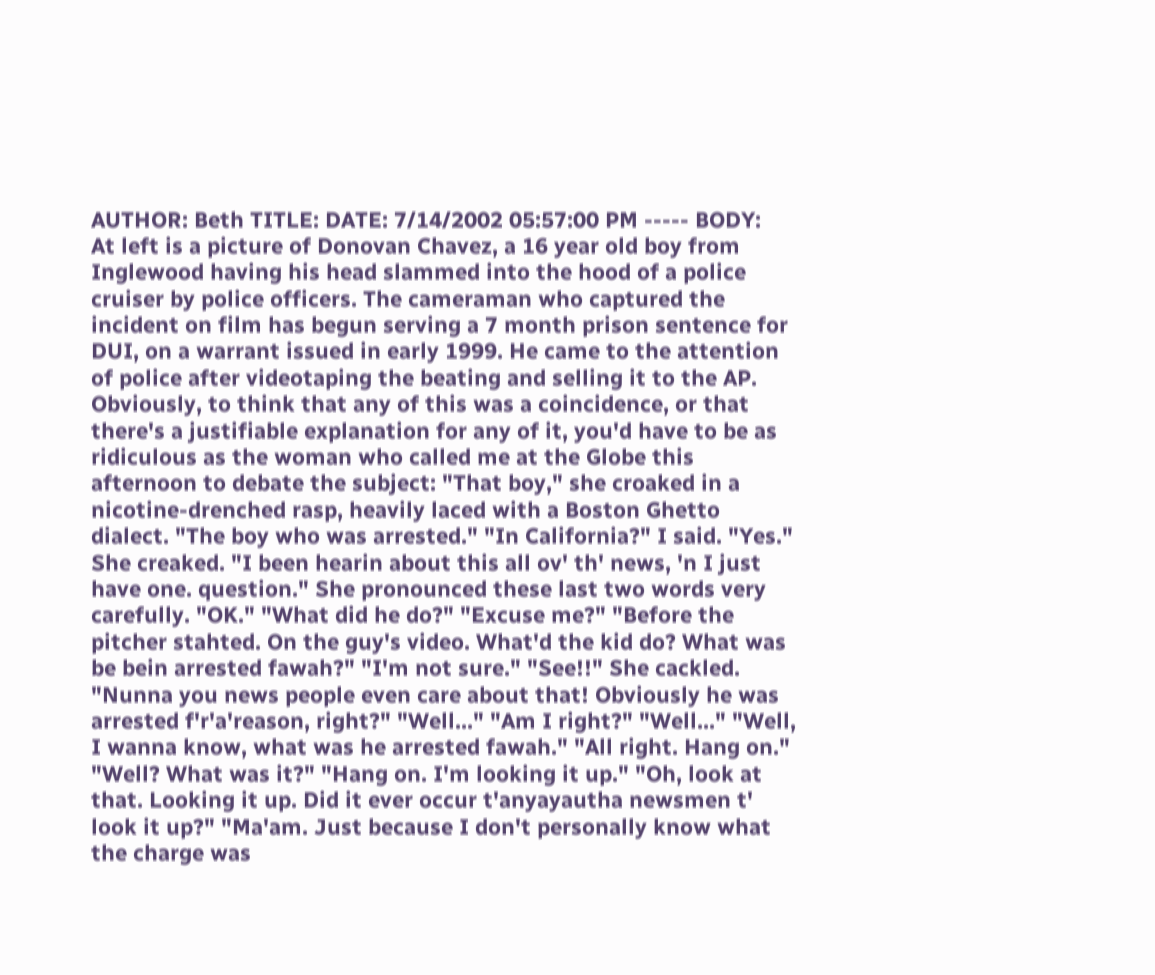AUTHOR: Beth TITLE: DATE: 7/14/2002 05:57:00 PM ----- BODY:
At left is a picture of Donovan Chavez, a 16 year old boy from Inglewood having his head slammed into the hood of a police cruiser by police officers. The cameraman who captured the incident on film has begun serving a 7 month prison sentence for DUI, on a warrant issued in early 1999. He came to the attention of police after videotaping the beating and selling it to the AP. Obviously, to think that any of this was a coincidence, or that there's a justifiable explanation for any of it, you'd have to be as ridiculous as the woman who called me at the Globe this afternoon to debate the subject: "That boy," she croaked in a nicotine-drenched rasp, heavily laced with a Boston Ghetto dialect. "The boy who was arrested." "In California?" I said. "Yes." She creaked. "I been hearin about this all ov' th' news, 'n I just have one. question." She pronounced these last two words very carefully. "OK." "What did he do?" "Excuse me?" "Before the pitcher stahted. On the guy's video. What'd the kid do? What was be bein arrested fawah?" "I'm not sure." "See!!" She cackled. "Nunna you news people even care about that! Obviously he was arrested f'r'a'reason, right?" "Well..." "Am I right?" "Well..." "Well, I wanna know, what was he arrested fawah." "All right. Hang on." "Well? What was it?" "Hang on. I'm looking it up." "Oh, look at that. Looking it up. Did it ever occur t'anyayautha newsmen t' look it up?" "Ma'am. Just because I don't personally know what the charge was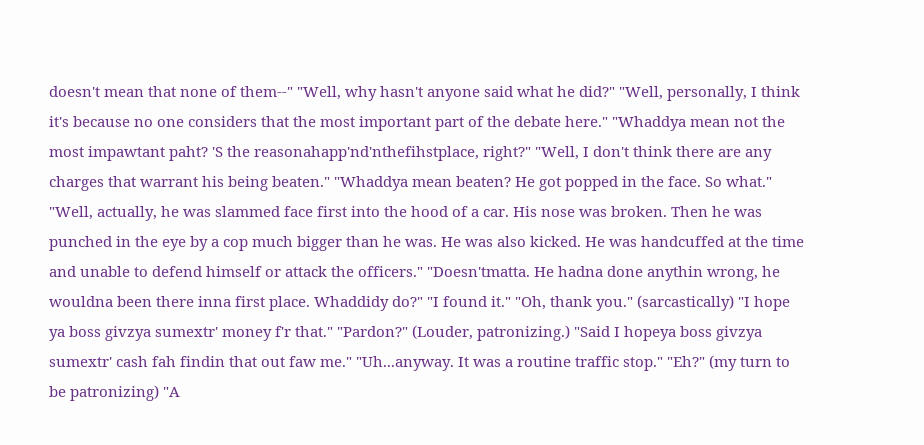doesn't mean that none of them--" "Well, why hasn't anyone said what he did?" "Well, personally, I think it's because no one considers that the most important part of the debate here." "Whaddya mean not the most impawtant paht? 'S the reasonahapp'nd'nthefihstplace, right?" "Well, I don't think there are any charges that warrant his being beaten." "Whaddya mean beaten? He got popped in the face. So what." "Well, actually, he was slammed face first into the hood of a car. His nose was broken. Then he was punched in the eye by a cop much bigger than he was. He was also kicked. He was handcuffed at the time and unable to defend himself or attack the officers." "Doesn'tmatta. He hadna done anythin wrong, he wouldna been there inna first place. Whaddidy do?" "I found it." "Oh, thank you." (sarcastically) "I hope ya boss givzya sumextr' money f'r that." "Pardon?" (Louder, patronizing.) "Said I hopeya boss givzya sumextr' cash fah findin that out faw me." "Uh...anyway. It was a routine traffic stop." "Eh?" (my turn to be patronizing) "A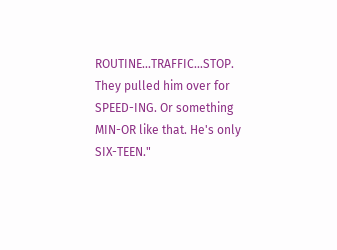ROUTINE...TRAFFIC...STOP. They pulled him over for SPEED-ING. Or something MIN-OR like that. He's only SIX-TEEN."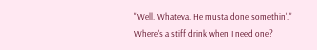"Well. Whateva. He musta done somethin'." Where's a stiff drink when I need one?